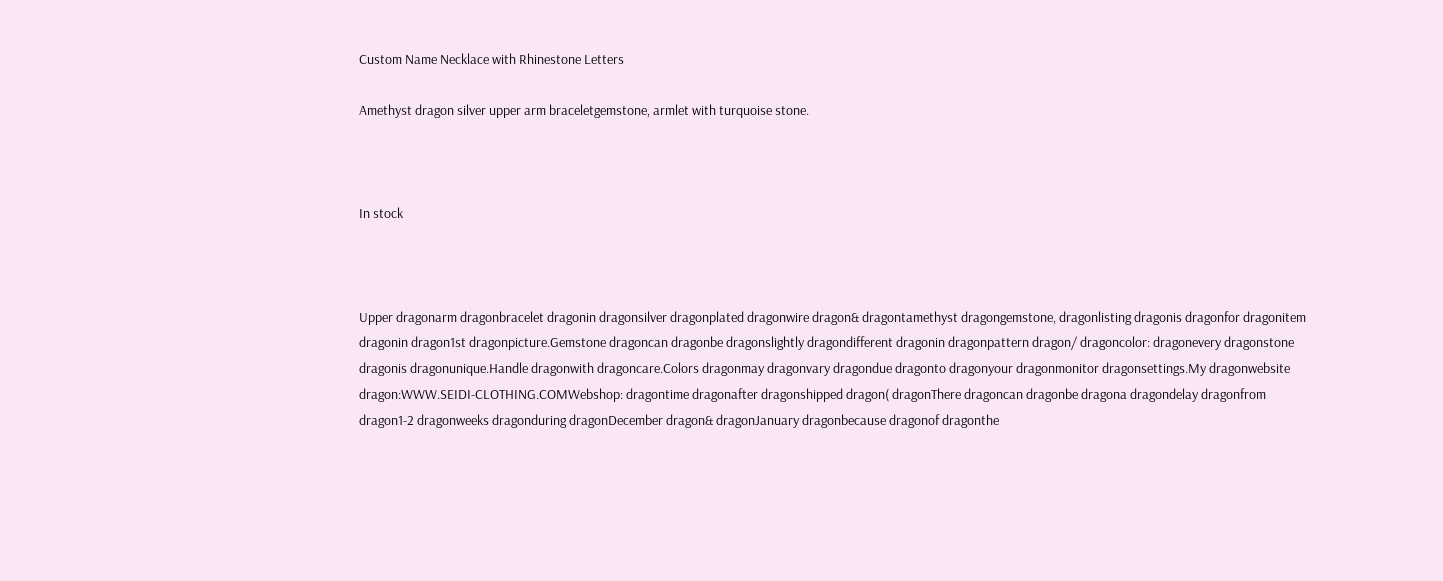Custom Name Necklace with Rhinestone Letters

Amethyst dragon silver upper arm braceletgemstone, armlet with turquoise stone.



In stock



Upper dragonarm dragonbracelet dragonin dragonsilver dragonplated dragonwire dragon& dragontamethyst dragongemstone, dragonlisting dragonis dragonfor dragonitem dragonin dragon1st dragonpicture.Gemstone dragoncan dragonbe dragonslightly dragondifferent dragonin dragonpattern dragon/ dragoncolor: dragonevery dragonstone dragonis dragonunique.Handle dragonwith dragoncare.Colors dragonmay dragonvary dragondue dragonto dragonyour dragonmonitor dragonsettings.My dragonwebsite dragon:WWW.SEIDI-CLOTHING.COMWebshop: dragontime dragonafter dragonshipped dragon( dragonThere dragoncan dragonbe dragona dragondelay dragonfrom dragon1-2 dragonweeks dragonduring dragonDecember dragon& dragonJanuary dragonbecause dragonof dragonthe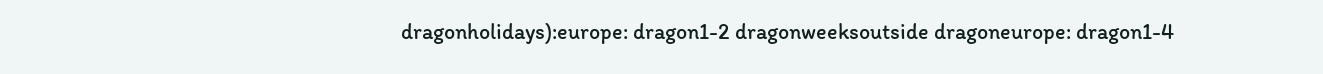dragonholidays):europe: dragon1-2 dragonweeksoutside dragoneurope: dragon1-4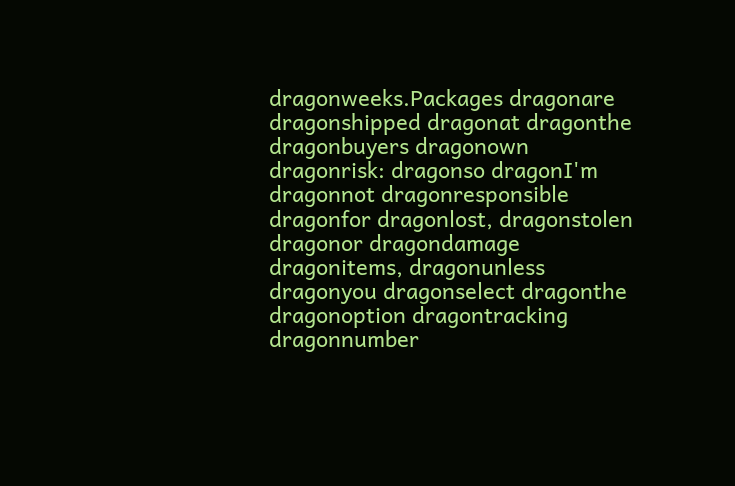dragonweeks.Packages dragonare dragonshipped dragonat dragonthe dragonbuyers dragonown dragonrisk: dragonso dragonI'm dragonnot dragonresponsible dragonfor dragonlost, dragonstolen dragonor dragondamage dragonitems, dragonunless dragonyou dragonselect dragonthe dragonoption dragontracking dragonnumber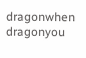dragonwhen dragonyou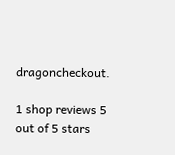dragoncheckout.

1 shop reviews 5 out of 5 stars